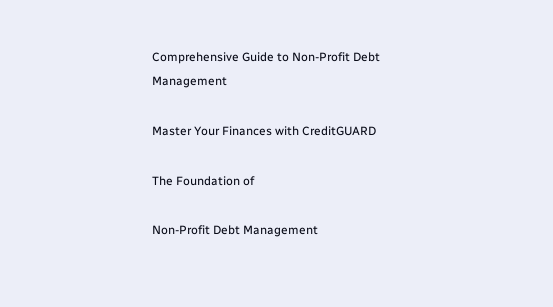Comprehensive Guide to Non-Profit Debt Management

Master Your Finances with CreditGUARD

The Foundation of

Non-Profit Debt Management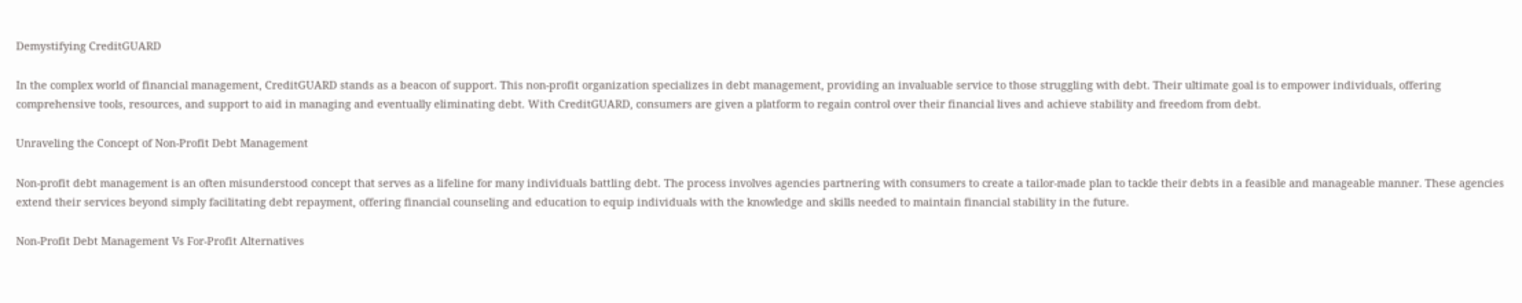Demystifying CreditGUARD

In the complex world of financial management, CreditGUARD stands as a beacon of support. This non-profit organization specializes in debt management, providing an invaluable service to those struggling with debt. Their ultimate goal is to empower individuals, offering comprehensive tools, resources, and support to aid in managing and eventually eliminating debt. With CreditGUARD, consumers are given a platform to regain control over their financial lives and achieve stability and freedom from debt.

Unraveling the Concept of Non-Profit Debt Management

Non-profit debt management is an often misunderstood concept that serves as a lifeline for many individuals battling debt. The process involves agencies partnering with consumers to create a tailor-made plan to tackle their debts in a feasible and manageable manner. These agencies extend their services beyond simply facilitating debt repayment, offering financial counseling and education to equip individuals with the knowledge and skills needed to maintain financial stability in the future.

Non-Profit Debt Management Vs For-Profit Alternatives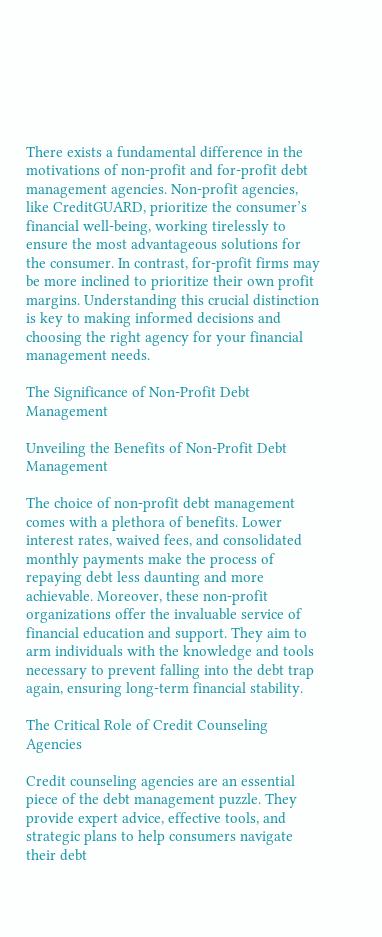There exists a fundamental difference in the motivations of non-profit and for-profit debt management agencies. Non-profit agencies, like CreditGUARD, prioritize the consumer’s financial well-being, working tirelessly to ensure the most advantageous solutions for the consumer. In contrast, for-profit firms may be more inclined to prioritize their own profit margins. Understanding this crucial distinction is key to making informed decisions and choosing the right agency for your financial management needs.

The Significance of Non-Profit Debt Management

Unveiling the Benefits of Non-Profit Debt Management

The choice of non-profit debt management comes with a plethora of benefits. Lower interest rates, waived fees, and consolidated monthly payments make the process of repaying debt less daunting and more achievable. Moreover, these non-profit organizations offer the invaluable service of financial education and support. They aim to arm individuals with the knowledge and tools necessary to prevent falling into the debt trap again, ensuring long-term financial stability.

The Critical Role of Credit Counseling Agencies

Credit counseling agencies are an essential piece of the debt management puzzle. They provide expert advice, effective tools, and strategic plans to help consumers navigate their debt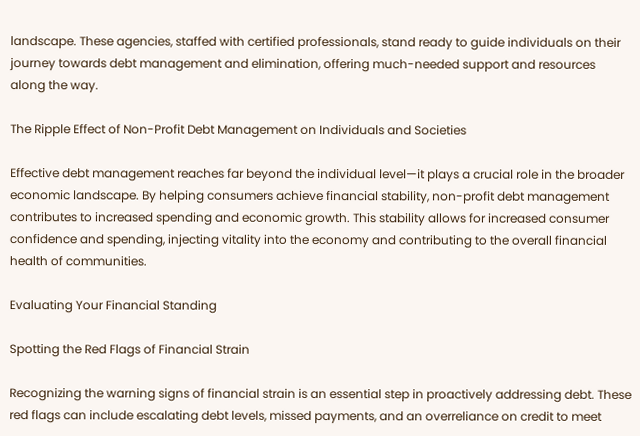landscape. These agencies, staffed with certified professionals, stand ready to guide individuals on their journey towards debt management and elimination, offering much-needed support and resources along the way.

The Ripple Effect of Non-Profit Debt Management on Individuals and Societies

Effective debt management reaches far beyond the individual level—it plays a crucial role in the broader economic landscape. By helping consumers achieve financial stability, non-profit debt management contributes to increased spending and economic growth. This stability allows for increased consumer confidence and spending, injecting vitality into the economy and contributing to the overall financial health of communities.

Evaluating Your Financial Standing

Spotting the Red Flags of Financial Strain

Recognizing the warning signs of financial strain is an essential step in proactively addressing debt. These red flags can include escalating debt levels, missed payments, and an overreliance on credit to meet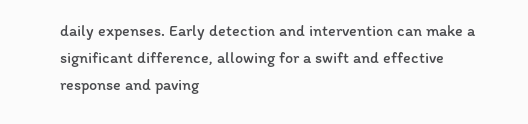daily expenses. Early detection and intervention can make a significant difference, allowing for a swift and effective response and paving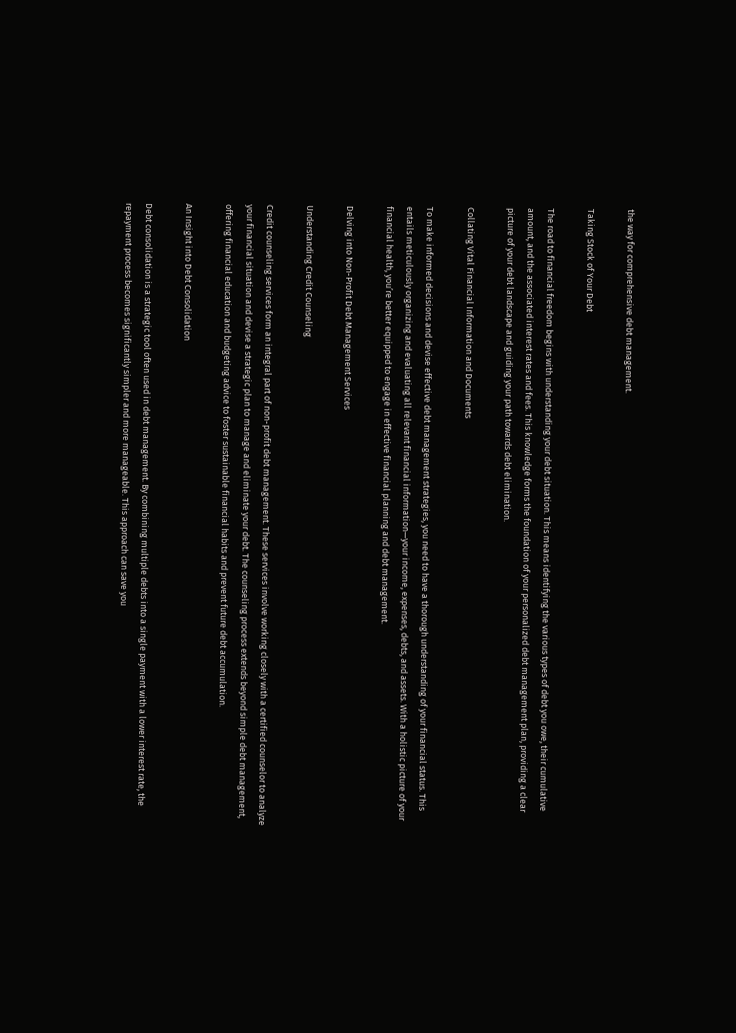the way for comprehensive debt management.

Taking Stock of Your Debt

The road to financial freedom begins with understanding your debt situation. This means identifying the various types of debt you owe, their cumulative amount, and the associated interest rates and fees. This knowledge forms the foundation of your personalized debt management plan, providing a clear picture of your debt landscape and guiding your path towards debt elimination.

Collating Vital Financial Information and Documents

To make informed decisions and devise effective debt management strategies, you need to have a thorough understanding of your financial status. This entails meticulously organizing and evaluating all relevant financial information—your income, expenses, debts, and assets. With a holistic picture of your financial health, you’re better equipped to engage in effective financial planning and debt management.

Delving into Non-Profit Debt Management Services

Understanding Credit Counseling

Credit counseling services form an integral part of non-profit debt management. These services involve working closely with a certified counselor to analyze your financial situation and devise a strategic plan to manage and eliminate your debt. The counseling process extends beyond simple debt management, offering financial education and budgeting advice to foster sustainable financial habits and prevent future debt accumulation.

An Insight into Debt Consolidation

Debt consolidation is a strategic tool often used in debt management. By combining multiple debts into a single payment with a lower interest rate, the repayment process becomes significantly simpler and more manageable. This approach can save you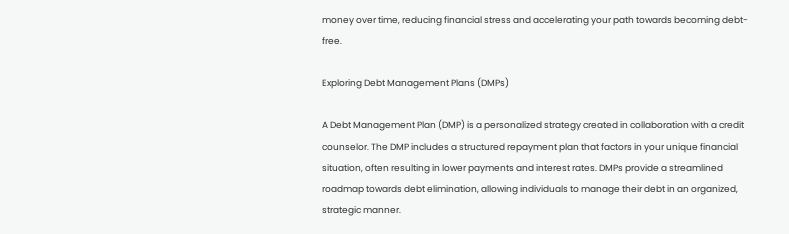money over time, reducing financial stress and accelerating your path towards becoming debt-free.

Exploring Debt Management Plans (DMPs)

A Debt Management Plan (DMP) is a personalized strategy created in collaboration with a credit counselor. The DMP includes a structured repayment plan that factors in your unique financial situation, often resulting in lower payments and interest rates. DMPs provide a streamlined roadmap towards debt elimination, allowing individuals to manage their debt in an organized, strategic manner.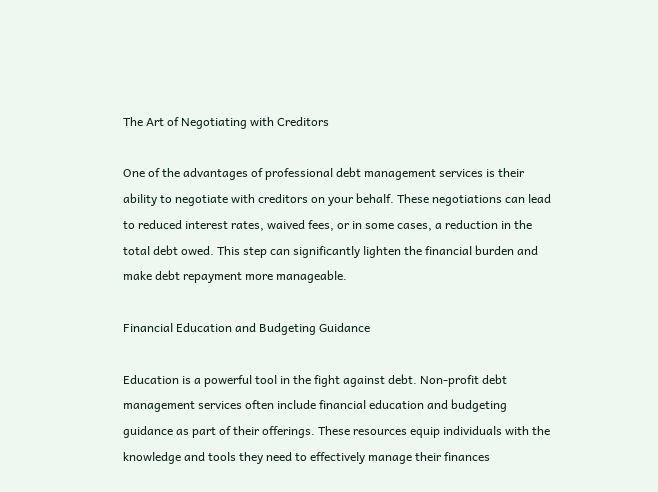The Art of Negotiating with Creditors

One of the advantages of professional debt management services is their ability to negotiate with creditors on your behalf. These negotiations can lead to reduced interest rates, waived fees, or in some cases, a reduction in the total debt owed. This step can significantly lighten the financial burden and make debt repayment more manageable.

Financial Education and Budgeting Guidance

Education is a powerful tool in the fight against debt. Non-profit debt management services often include financial education and budgeting guidance as part of their offerings. These resources equip individuals with the knowledge and tools they need to effectively manage their finances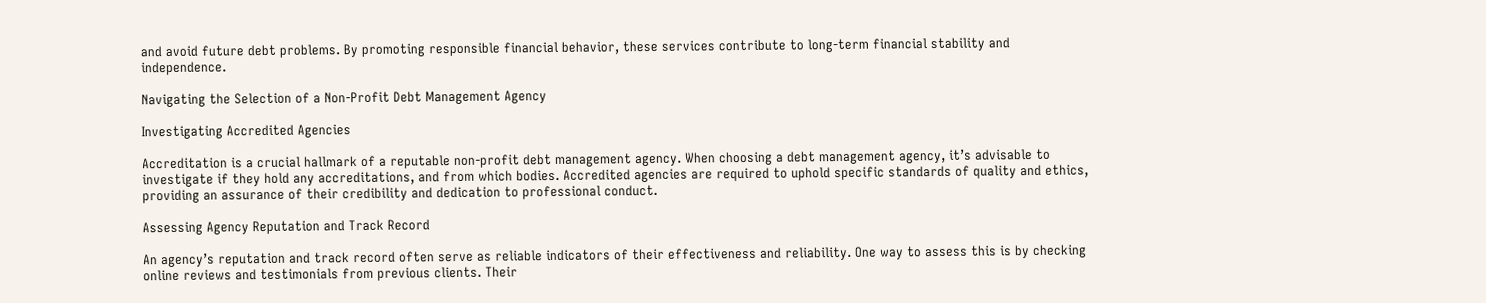and avoid future debt problems. By promoting responsible financial behavior, these services contribute to long-term financial stability and independence.

Navigating the Selection of a Non-Profit Debt Management Agency

Investigating Accredited Agencies

Accreditation is a crucial hallmark of a reputable non-profit debt management agency. When choosing a debt management agency, it’s advisable to investigate if they hold any accreditations, and from which bodies. Accredited agencies are required to uphold specific standards of quality and ethics, providing an assurance of their credibility and dedication to professional conduct.

Assessing Agency Reputation and Track Record

An agency’s reputation and track record often serve as reliable indicators of their effectiveness and reliability. One way to assess this is by checking online reviews and testimonials from previous clients. Their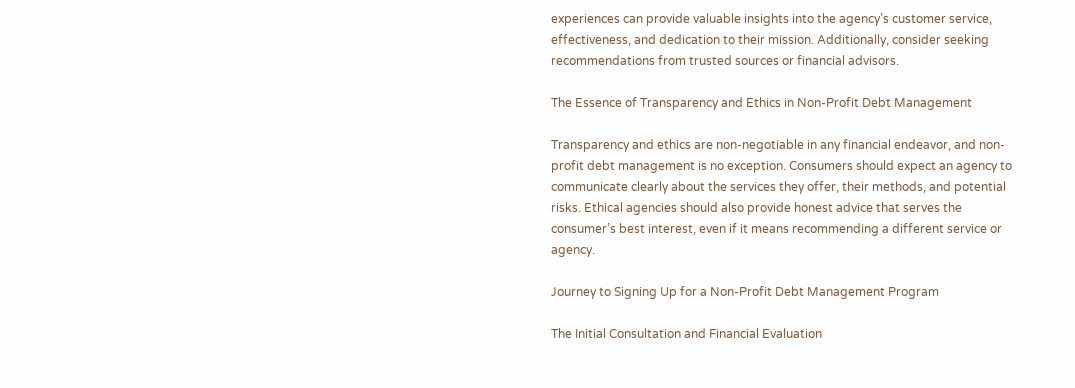experiences can provide valuable insights into the agency’s customer service, effectiveness, and dedication to their mission. Additionally, consider seeking recommendations from trusted sources or financial advisors.

The Essence of Transparency and Ethics in Non-Profit Debt Management

Transparency and ethics are non-negotiable in any financial endeavor, and non-profit debt management is no exception. Consumers should expect an agency to communicate clearly about the services they offer, their methods, and potential risks. Ethical agencies should also provide honest advice that serves the consumer’s best interest, even if it means recommending a different service or agency.

Journey to Signing Up for a Non-Profit Debt Management Program

The Initial Consultation and Financial Evaluation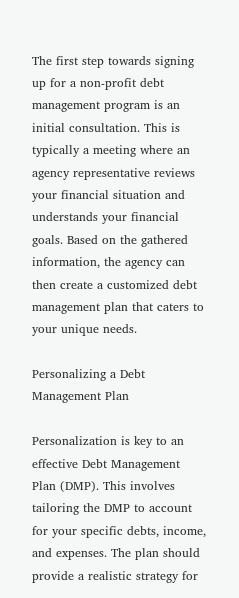The first step towards signing up for a non-profit debt management program is an initial consultation. This is typically a meeting where an agency representative reviews your financial situation and understands your financial goals. Based on the gathered information, the agency can then create a customized debt management plan that caters to your unique needs.

Personalizing a Debt Management Plan

Personalization is key to an effective Debt Management Plan (DMP). This involves tailoring the DMP to account for your specific debts, income, and expenses. The plan should provide a realistic strategy for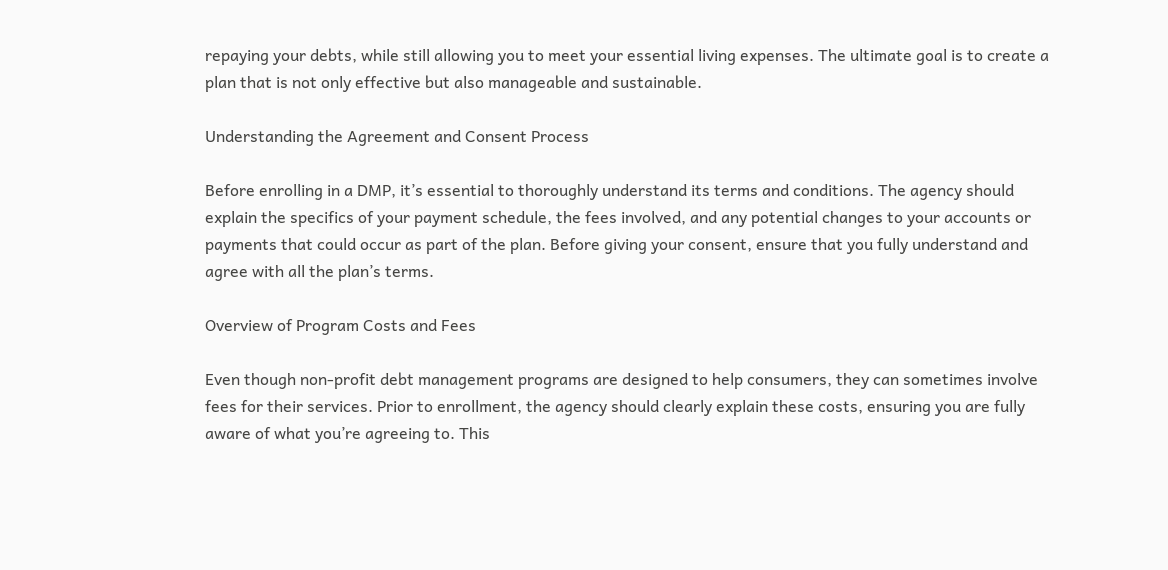repaying your debts, while still allowing you to meet your essential living expenses. The ultimate goal is to create a plan that is not only effective but also manageable and sustainable.

Understanding the Agreement and Consent Process

Before enrolling in a DMP, it’s essential to thoroughly understand its terms and conditions. The agency should explain the specifics of your payment schedule, the fees involved, and any potential changes to your accounts or payments that could occur as part of the plan. Before giving your consent, ensure that you fully understand and agree with all the plan’s terms.

Overview of Program Costs and Fees

Even though non-profit debt management programs are designed to help consumers, they can sometimes involve fees for their services. Prior to enrollment, the agency should clearly explain these costs, ensuring you are fully aware of what you’re agreeing to. This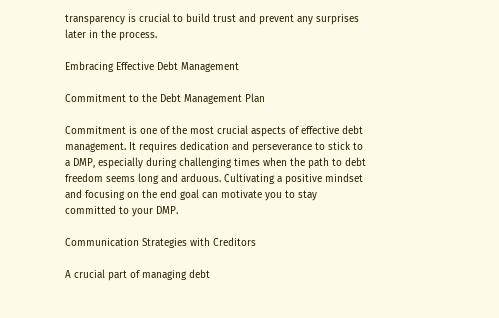transparency is crucial to build trust and prevent any surprises later in the process.

Embracing Effective Debt Management

Commitment to the Debt Management Plan

Commitment is one of the most crucial aspects of effective debt management. It requires dedication and perseverance to stick to a DMP, especially during challenging times when the path to debt freedom seems long and arduous. Cultivating a positive mindset and focusing on the end goal can motivate you to stay committed to your DMP.

Communication Strategies with Creditors

A crucial part of managing debt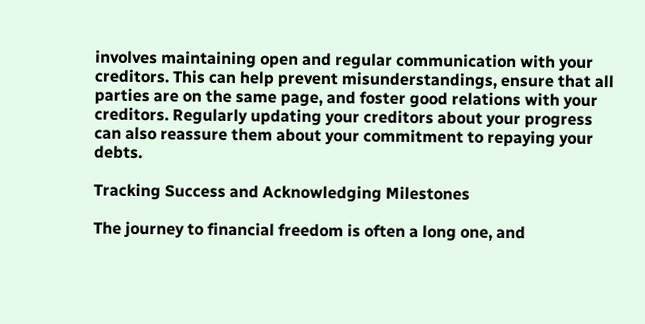involves maintaining open and regular communication with your creditors. This can help prevent misunderstandings, ensure that all parties are on the same page, and foster good relations with your creditors. Regularly updating your creditors about your progress can also reassure them about your commitment to repaying your debts.

Tracking Success and Acknowledging Milestones

The journey to financial freedom is often a long one, and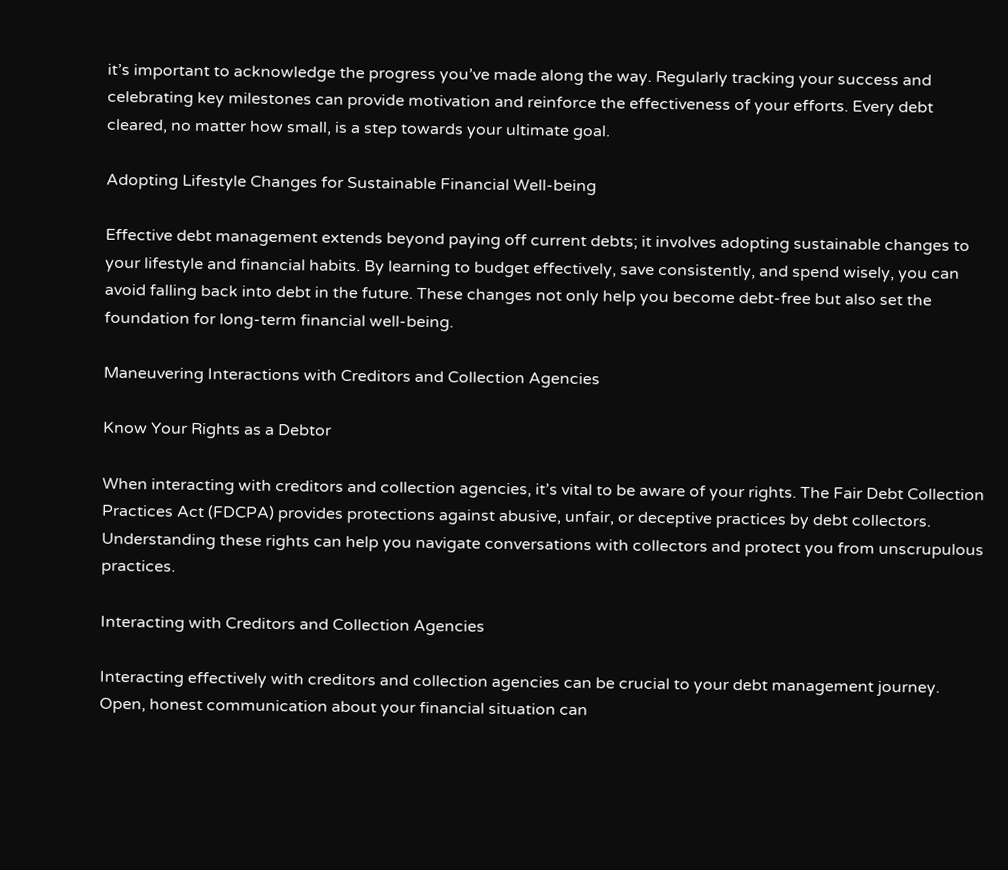it’s important to acknowledge the progress you’ve made along the way. Regularly tracking your success and celebrating key milestones can provide motivation and reinforce the effectiveness of your efforts. Every debt cleared, no matter how small, is a step towards your ultimate goal.

Adopting Lifestyle Changes for Sustainable Financial Well-being

Effective debt management extends beyond paying off current debts; it involves adopting sustainable changes to your lifestyle and financial habits. By learning to budget effectively, save consistently, and spend wisely, you can avoid falling back into debt in the future. These changes not only help you become debt-free but also set the foundation for long-term financial well-being.

Maneuvering Interactions with Creditors and Collection Agencies

Know Your Rights as a Debtor

When interacting with creditors and collection agencies, it’s vital to be aware of your rights. The Fair Debt Collection Practices Act (FDCPA) provides protections against abusive, unfair, or deceptive practices by debt collectors. Understanding these rights can help you navigate conversations with collectors and protect you from unscrupulous practices.

Interacting with Creditors and Collection Agencies

Interacting effectively with creditors and collection agencies can be crucial to your debt management journey. Open, honest communication about your financial situation can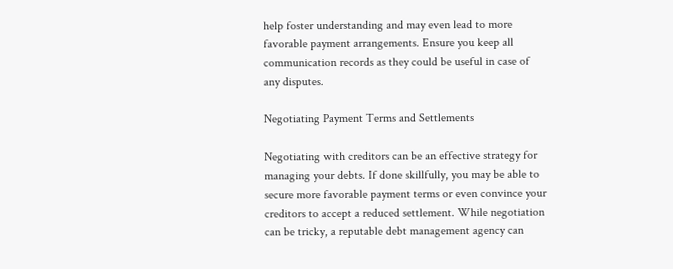help foster understanding and may even lead to more favorable payment arrangements. Ensure you keep all communication records as they could be useful in case of any disputes.

Negotiating Payment Terms and Settlements

Negotiating with creditors can be an effective strategy for managing your debts. If done skillfully, you may be able to secure more favorable payment terms or even convince your creditors to accept a reduced settlement. While negotiation can be tricky, a reputable debt management agency can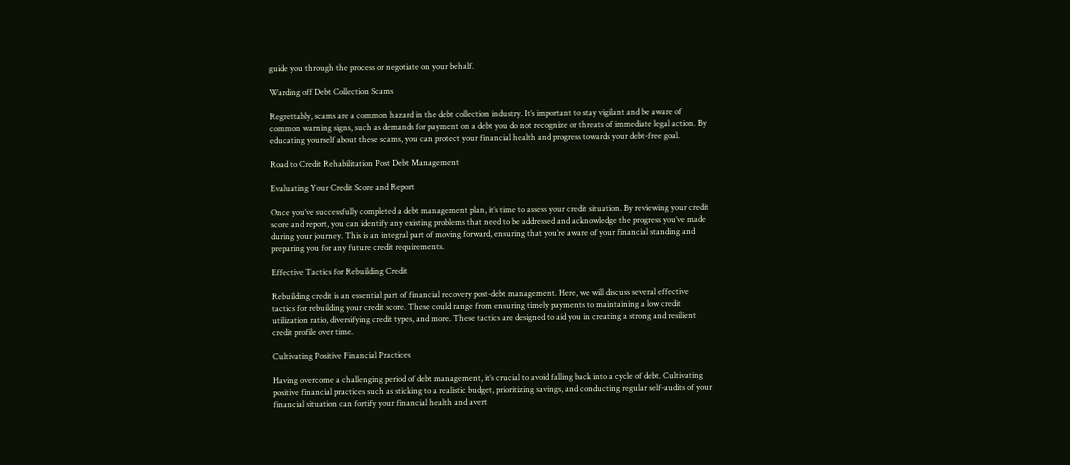guide you through the process or negotiate on your behalf.

Warding off Debt Collection Scams

Regrettably, scams are a common hazard in the debt collection industry. It’s important to stay vigilant and be aware of common warning signs, such as demands for payment on a debt you do not recognize or threats of immediate legal action. By educating yourself about these scams, you can protect your financial health and progress towards your debt-free goal.

Road to Credit Rehabilitation Post Debt Management

Evaluating Your Credit Score and Report

Once you’ve successfully completed a debt management plan, it’s time to assess your credit situation. By reviewing your credit score and report, you can identify any existing problems that need to be addressed and acknowledge the progress you’ve made during your journey. This is an integral part of moving forward, ensuring that you’re aware of your financial standing and preparing you for any future credit requirements.

Effective Tactics for Rebuilding Credit

Rebuilding credit is an essential part of financial recovery post-debt management. Here, we will discuss several effective tactics for rebuilding your credit score. These could range from ensuring timely payments to maintaining a low credit utilization ratio, diversifying credit types, and more. These tactics are designed to aid you in creating a strong and resilient credit profile over time.

Cultivating Positive Financial Practices

Having overcome a challenging period of debt management, it’s crucial to avoid falling back into a cycle of debt. Cultivating positive financial practices such as sticking to a realistic budget, prioritizing savings, and conducting regular self-audits of your financial situation can fortify your financial health and avert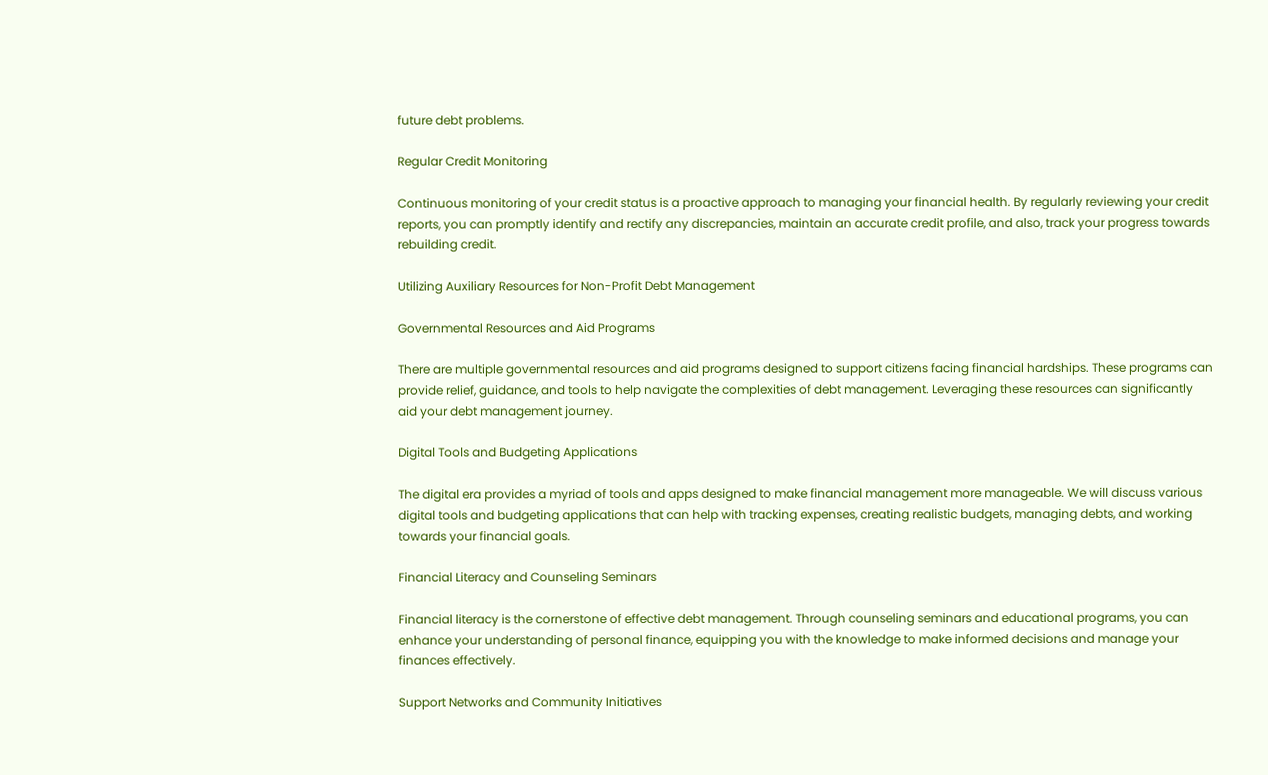future debt problems.

Regular Credit Monitoring

Continuous monitoring of your credit status is a proactive approach to managing your financial health. By regularly reviewing your credit reports, you can promptly identify and rectify any discrepancies, maintain an accurate credit profile, and also, track your progress towards rebuilding credit.

Utilizing Auxiliary Resources for Non-Profit Debt Management

Governmental Resources and Aid Programs

There are multiple governmental resources and aid programs designed to support citizens facing financial hardships. These programs can provide relief, guidance, and tools to help navigate the complexities of debt management. Leveraging these resources can significantly aid your debt management journey.

Digital Tools and Budgeting Applications

The digital era provides a myriad of tools and apps designed to make financial management more manageable. We will discuss various digital tools and budgeting applications that can help with tracking expenses, creating realistic budgets, managing debts, and working towards your financial goals.

Financial Literacy and Counseling Seminars

Financial literacy is the cornerstone of effective debt management. Through counseling seminars and educational programs, you can enhance your understanding of personal finance, equipping you with the knowledge to make informed decisions and manage your finances effectively.

Support Networks and Community Initiatives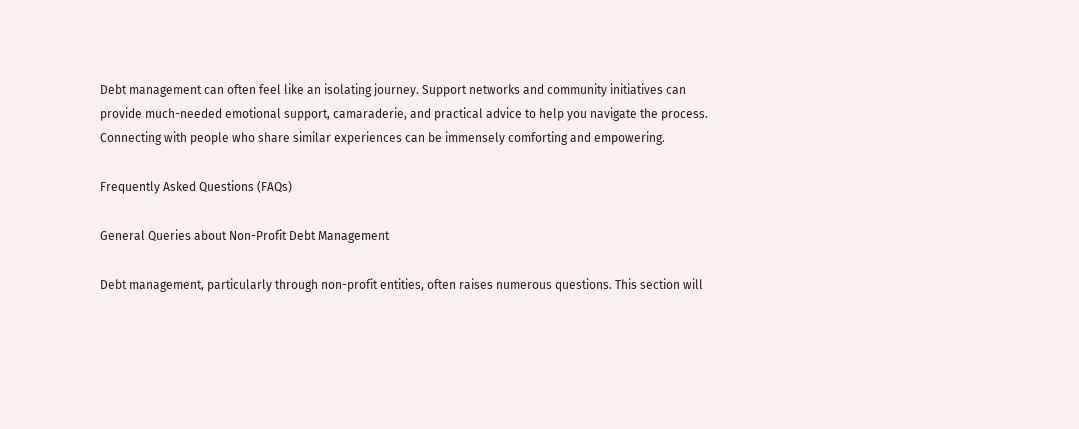Debt management can often feel like an isolating journey. Support networks and community initiatives can provide much-needed emotional support, camaraderie, and practical advice to help you navigate the process. Connecting with people who share similar experiences can be immensely comforting and empowering.

Frequently Asked Questions (FAQs)

General Queries about Non-Profit Debt Management

Debt management, particularly through non-profit entities, often raises numerous questions. This section will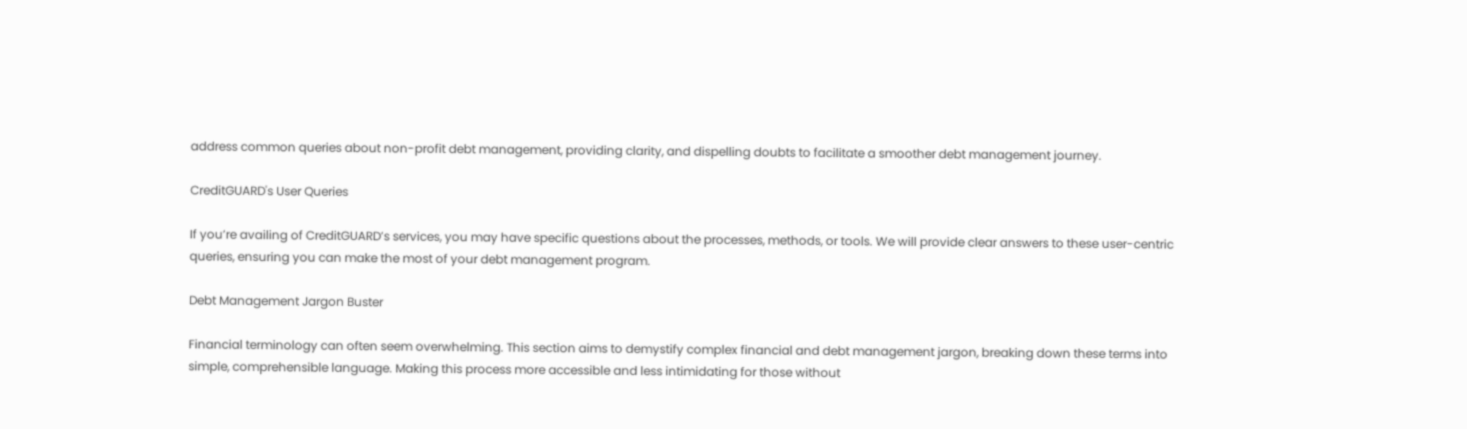address common queries about non-profit debt management, providing clarity, and dispelling doubts to facilitate a smoother debt management journey.

CreditGUARD's User Queries

If you’re availing of CreditGUARD’s services, you may have specific questions about the processes, methods, or tools. We will provide clear answers to these user-centric queries, ensuring you can make the most of your debt management program.

Debt Management Jargon Buster

Financial terminology can often seem overwhelming. This section aims to demystify complex financial and debt management jargon, breaking down these terms into simple, comprehensible language. Making this process more accessible and less intimidating for those without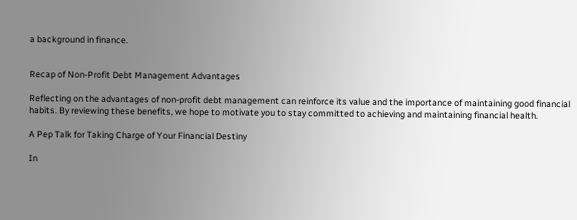a background in finance.


Recap of Non-Profit Debt Management Advantages

Reflecting on the advantages of non-profit debt management can reinforce its value and the importance of maintaining good financial habits. By reviewing these benefits, we hope to motivate you to stay committed to achieving and maintaining financial health.

A Pep Talk for Taking Charge of Your Financial Destiny

In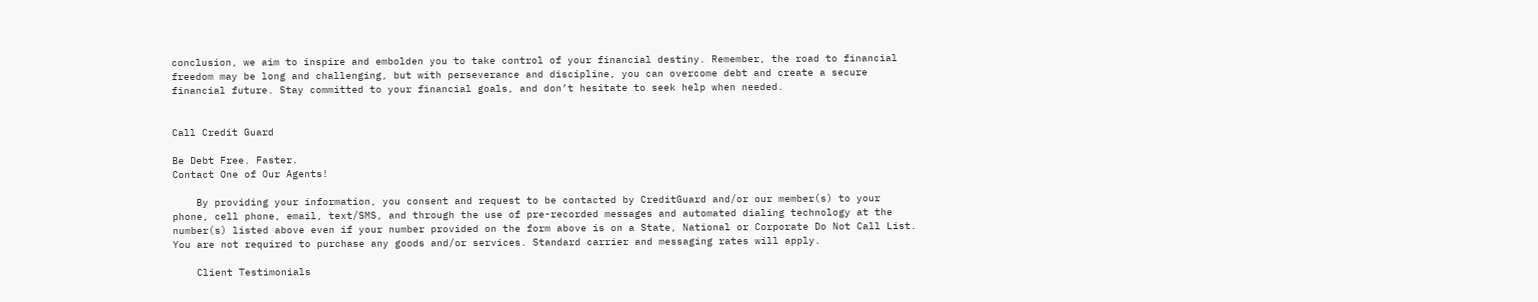conclusion, we aim to inspire and embolden you to take control of your financial destiny. Remember, the road to financial freedom may be long and challenging, but with perseverance and discipline, you can overcome debt and create a secure financial future. Stay committed to your financial goals, and don’t hesitate to seek help when needed.


Call Credit Guard

Be Debt Free. Faster.
Contact One of Our Agents!

    By providing your information, you consent and request to be contacted by CreditGuard and/or our member(s) to your phone, cell phone, email, text/SMS, and through the use of pre-recorded messages and automated dialing technology at the number(s) listed above even if your number provided on the form above is on a State, National or Corporate Do Not Call List. You are not required to purchase any goods and/or services. Standard carrier and messaging rates will apply.

    Client Testimonials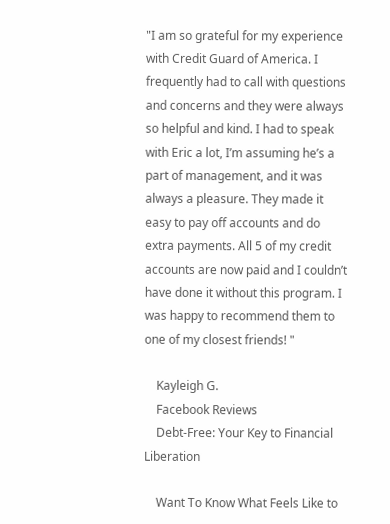"I am so grateful for my experience with Credit Guard of America. I frequently had to call with questions and concerns and they were always so helpful and kind. I had to speak with Eric a lot, I’m assuming he’s a part of management, and it was always a pleasure. They made it easy to pay off accounts and do extra payments. All 5 of my credit accounts are now paid and I couldn’t have done it without this program. I was happy to recommend them to one of my closest friends! "

    Kayleigh G.
    Facebook Reviews
    Debt-Free: Your Key to Financial Liberation

    Want To Know What Feels Like to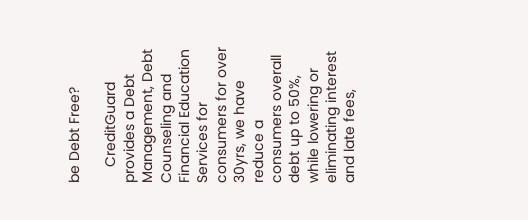be Debt Free?

    CreditGuard provides a Debt Management, Debt Counseling and Financial Education Services for consumers for over 30yrs, we have reduce a consumers overall debt up to 50%, while lowering or eliminating interest and late fees,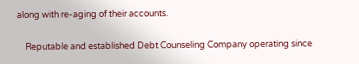along with re-aging of their accounts.

    Reputable and established Debt Counseling Company operating since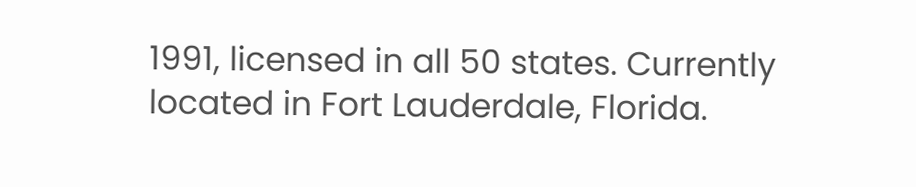1991, licensed in all 50 states. Currently located in Fort Lauderdale, Florida.